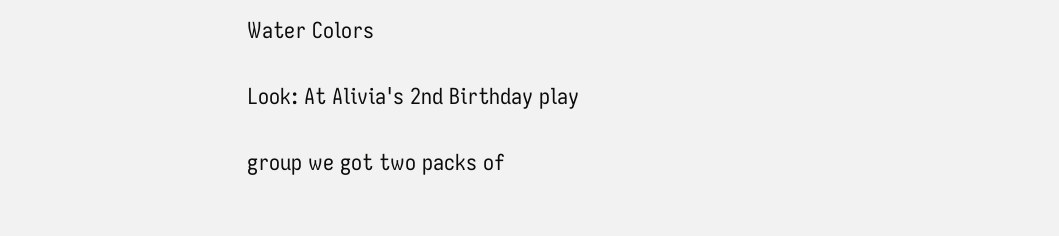Water Colors

Look: At Alivia's 2nd Birthday play

group we got two packs of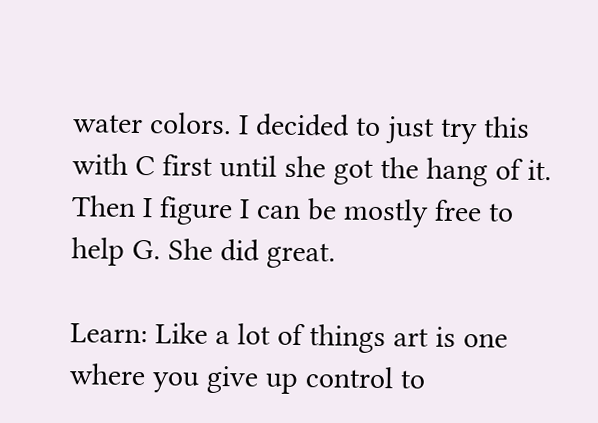water colors. I decided to just try this with C first until she got the hang of it. Then I figure I can be mostly free to help G. She did great.

Learn: Like a lot of things art is one where you give up control to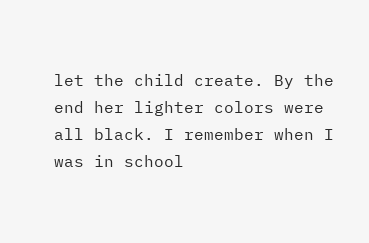let the child create. By the end her lighter colors were all black. I remember when I was in school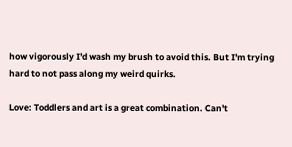how vigorously I'd wash my brush to avoid this. But I'm trying hard to not pass along my weird quirks.

Love: Toddlers and art is a great combination. Can't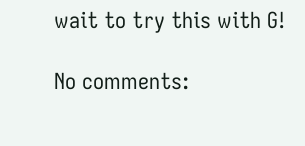wait to try this with G!

No comments: